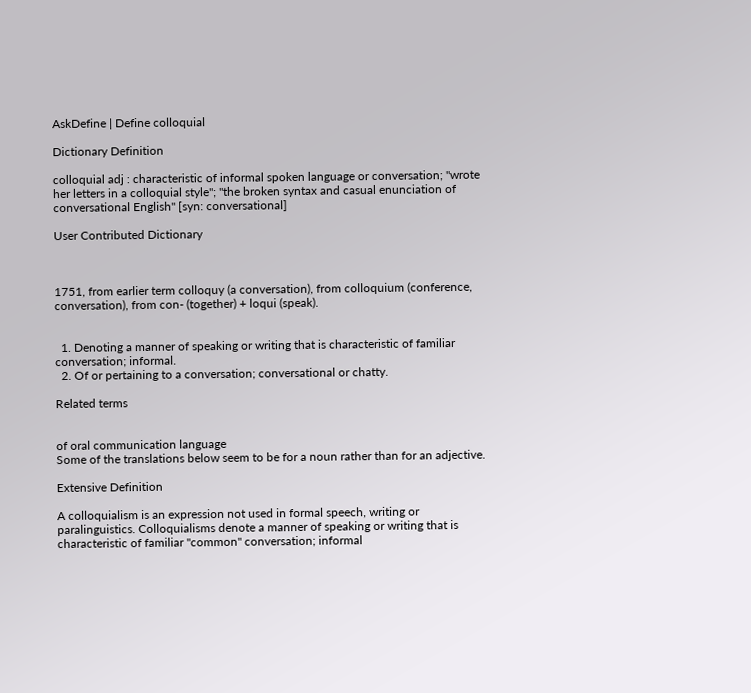AskDefine | Define colloquial

Dictionary Definition

colloquial adj : characteristic of informal spoken language or conversation; "wrote her letters in a colloquial style"; "the broken syntax and casual enunciation of conversational English" [syn: conversational]

User Contributed Dictionary



1751, from earlier term colloquy (a conversation), from colloquium (conference, conversation), from con- (together) + loqui (speak).


  1. Denoting a manner of speaking or writing that is characteristic of familiar conversation; informal.
  2. Of or pertaining to a conversation; conversational or chatty.

Related terms


of oral communication language
Some of the translations below seem to be for a noun rather than for an adjective.

Extensive Definition

A colloquialism is an expression not used in formal speech, writing or paralinguistics. Colloquialisms denote a manner of speaking or writing that is characteristic of familiar "common" conversation; informal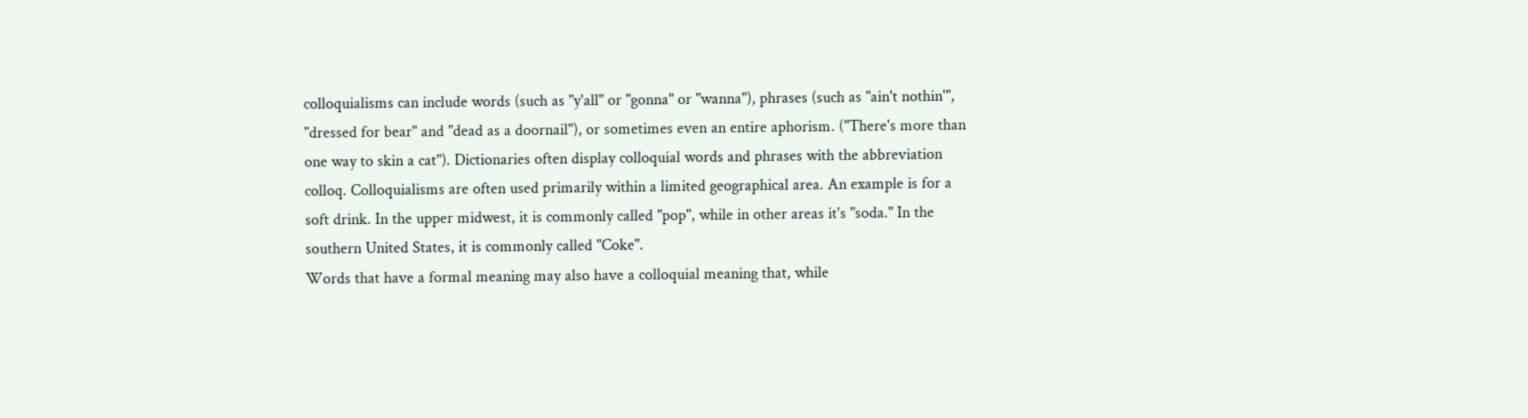colloquialisms can include words (such as "y'all" or "gonna" or "wanna"), phrases (such as "ain't nothin'", "dressed for bear" and "dead as a doornail"), or sometimes even an entire aphorism. ("There's more than one way to skin a cat"). Dictionaries often display colloquial words and phrases with the abbreviation colloq. Colloquialisms are often used primarily within a limited geographical area. An example is for a soft drink. In the upper midwest, it is commonly called "pop", while in other areas it's "soda." In the southern United States, it is commonly called "Coke".
Words that have a formal meaning may also have a colloquial meaning that, while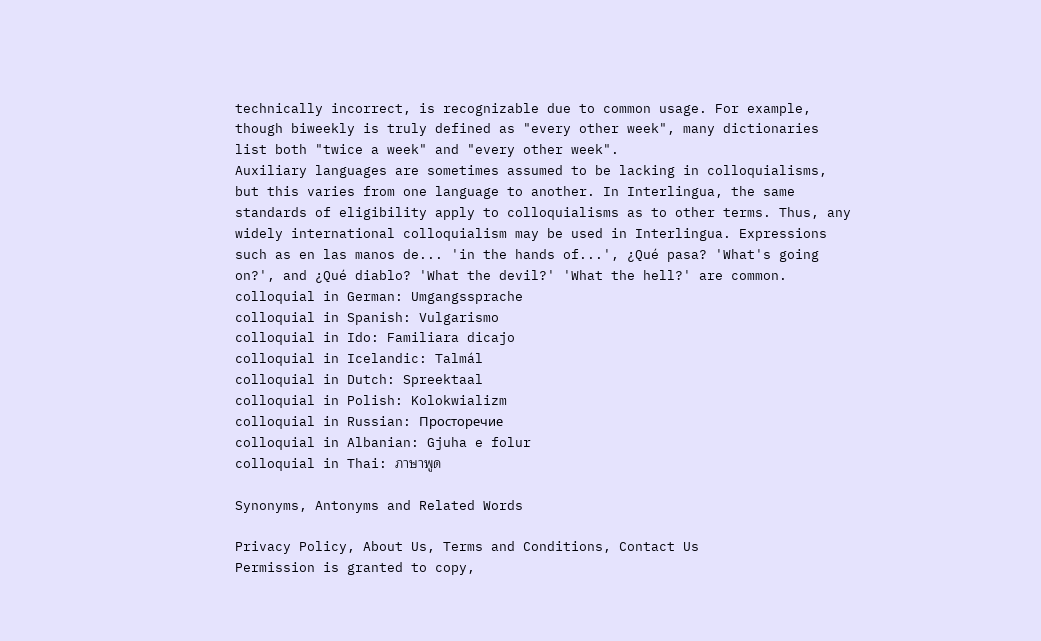technically incorrect, is recognizable due to common usage. For example, though biweekly is truly defined as "every other week", many dictionaries list both "twice a week" and "every other week".
Auxiliary languages are sometimes assumed to be lacking in colloquialisms, but this varies from one language to another. In Interlingua, the same standards of eligibility apply to colloquialisms as to other terms. Thus, any widely international colloquialism may be used in Interlingua. Expressions such as en las manos de... 'in the hands of...', ¿Qué pasa? 'What's going on?', and ¿Qué diablo? 'What the devil?' 'What the hell?' are common.
colloquial in German: Umgangssprache
colloquial in Spanish: Vulgarismo
colloquial in Ido: Familiara dicajo
colloquial in Icelandic: Talmál
colloquial in Dutch: Spreektaal
colloquial in Polish: Kolokwializm
colloquial in Russian: Просторечие
colloquial in Albanian: Gjuha e folur
colloquial in Thai: ภาษาพูด

Synonyms, Antonyms and Related Words

Privacy Policy, About Us, Terms and Conditions, Contact Us
Permission is granted to copy,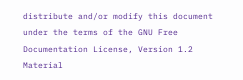distribute and/or modify this document under the terms of the GNU Free Documentation License, Version 1.2
Material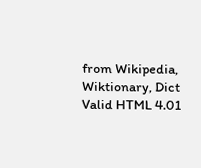from Wikipedia, Wiktionary, Dict
Valid HTML 4.01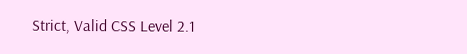Strict, Valid CSS Level 2.1